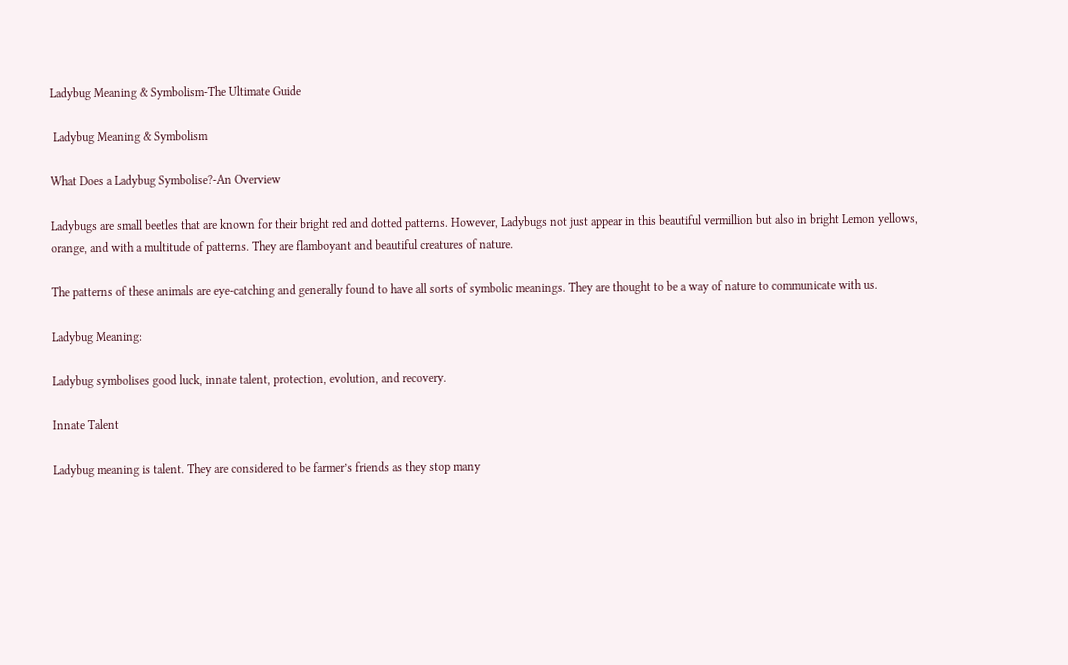Ladybug Meaning & Symbolism-The Ultimate Guide

 Ladybug Meaning & Symbolism

What Does a Ladybug Symbolise?-An Overview

Ladybugs are small beetles that are known for their bright red and dotted patterns. However, Ladybugs not just appear in this beautiful vermillion but also in bright Lemon yellows, orange, and with a multitude of patterns. They are flamboyant and beautiful creatures of nature.

The patterns of these animals are eye-catching and generally found to have all sorts of symbolic meanings. They are thought to be a way of nature to communicate with us.

Ladybug Meaning:

Ladybug symbolises good luck, innate talent, protection, evolution, and recovery.

Innate Talent

Ladybug meaning is talent. They are considered to be farmer’s friends as they stop many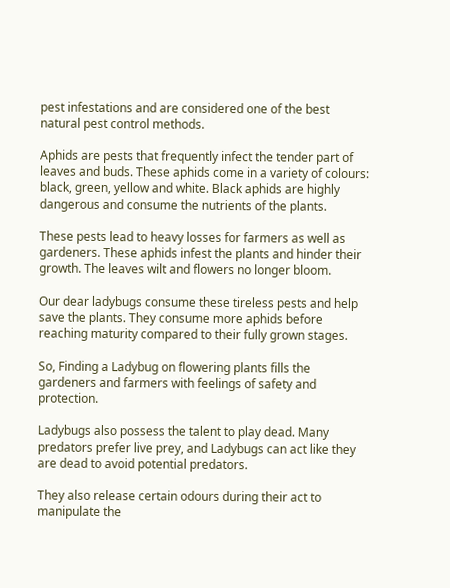pest infestations and are considered one of the best natural pest control methods.

Aphids are pests that frequently infect the tender part of leaves and buds. These aphids come in a variety of colours: black, green, yellow and white. Black aphids are highly dangerous and consume the nutrients of the plants.

These pests lead to heavy losses for farmers as well as gardeners. These aphids infest the plants and hinder their growth. The leaves wilt and flowers no longer bloom.

Our dear ladybugs consume these tireless pests and help save the plants. They consume more aphids before reaching maturity compared to their fully grown stages.

So, Finding a Ladybug on flowering plants fills the gardeners and farmers with feelings of safety and protection.

Ladybugs also possess the talent to play dead. Many predators prefer live prey, and Ladybugs can act like they are dead to avoid potential predators.

They also release certain odours during their act to manipulate the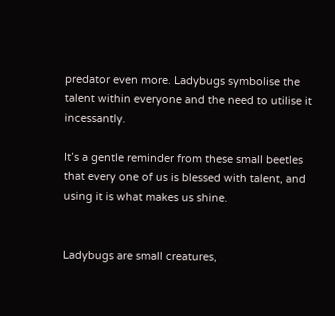predator even more. Ladybugs symbolise the talent within everyone and the need to utilise it incessantly.

It’s a gentle reminder from these small beetles that every one of us is blessed with talent, and using it is what makes us shine.


Ladybugs are small creatures,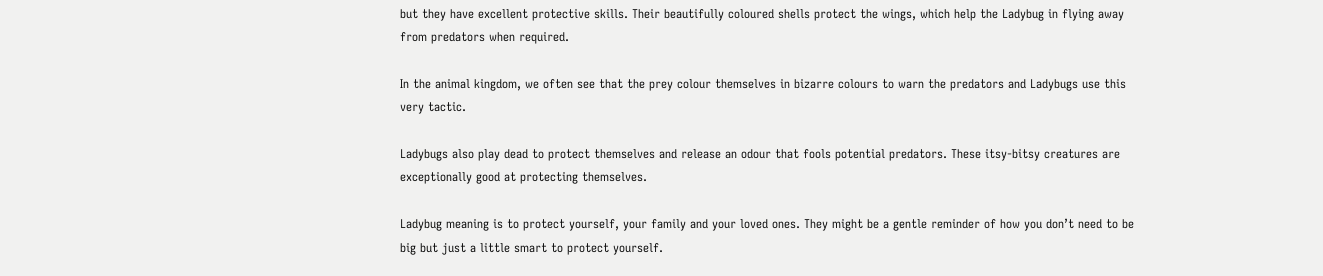but they have excellent protective skills. Their beautifully coloured shells protect the wings, which help the Ladybug in flying away from predators when required.

In the animal kingdom, we often see that the prey colour themselves in bizarre colours to warn the predators and Ladybugs use this very tactic.

Ladybugs also play dead to protect themselves and release an odour that fools potential predators. These itsy-bitsy creatures are exceptionally good at protecting themselves.

Ladybug meaning is to protect yourself, your family and your loved ones. They might be a gentle reminder of how you don’t need to be big but just a little smart to protect yourself.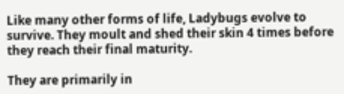Like many other forms of life, Ladybugs evolve to survive. They moult and shed their skin 4 times before they reach their final maturity.

They are primarily in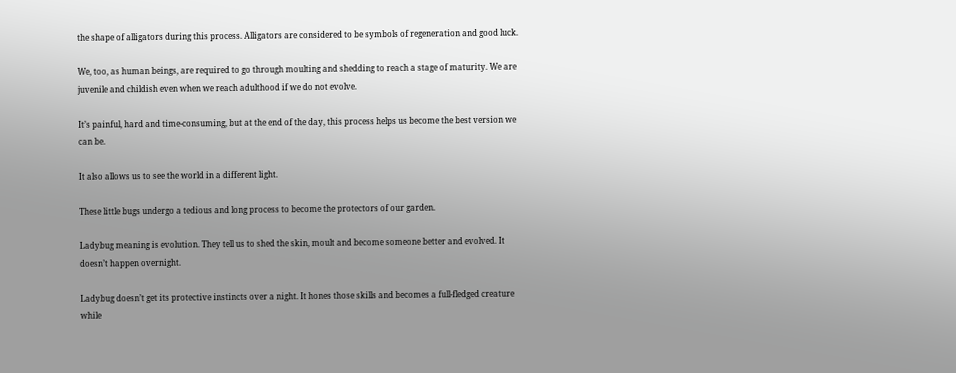the shape of alligators during this process. Alligators are considered to be symbols of regeneration and good luck.

We, too, as human beings, are required to go through moulting and shedding to reach a stage of maturity. We are juvenile and childish even when we reach adulthood if we do not evolve.

It’s painful, hard and time-consuming, but at the end of the day, this process helps us become the best version we can be.

It also allows us to see the world in a different light.

These little bugs undergo a tedious and long process to become the protectors of our garden.

Ladybug meaning is evolution. They tell us to shed the skin, moult and become someone better and evolved. It doesn’t happen overnight.

Ladybug doesn’t get its protective instincts over a night. It hones those skills and becomes a full-fledged creature while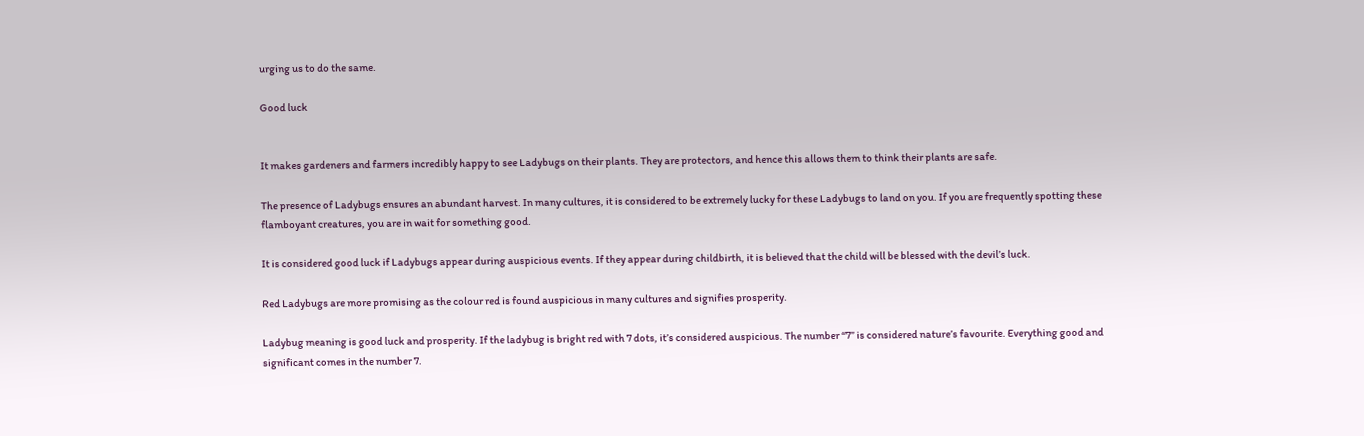urging us to do the same.

Good luck


It makes gardeners and farmers incredibly happy to see Ladybugs on their plants. They are protectors, and hence this allows them to think their plants are safe.

The presence of Ladybugs ensures an abundant harvest. In many cultures, it is considered to be extremely lucky for these Ladybugs to land on you. If you are frequently spotting these flamboyant creatures, you are in wait for something good.

It is considered good luck if Ladybugs appear during auspicious events. If they appear during childbirth, it is believed that the child will be blessed with the devil’s luck.

Red Ladybugs are more promising as the colour red is found auspicious in many cultures and signifies prosperity.

Ladybug meaning is good luck and prosperity. If the ladybug is bright red with 7 dots, it’s considered auspicious. The number “7” is considered nature’s favourite. Everything good and significant comes in the number 7.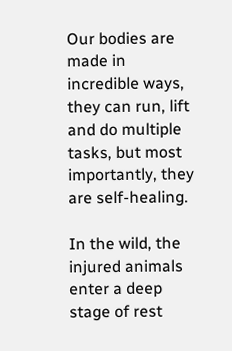Our bodies are made in incredible ways, they can run, lift and do multiple tasks, but most importantly, they are self-healing.

In the wild, the injured animals enter a deep stage of rest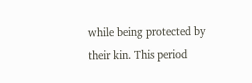while being protected by their kin. This period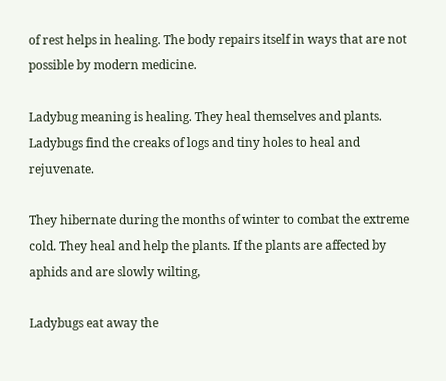of rest helps in healing. The body repairs itself in ways that are not possible by modern medicine.

Ladybug meaning is healing. They heal themselves and plants. Ladybugs find the creaks of logs and tiny holes to heal and rejuvenate.

They hibernate during the months of winter to combat the extreme cold. They heal and help the plants. If the plants are affected by aphids and are slowly wilting,

Ladybugs eat away the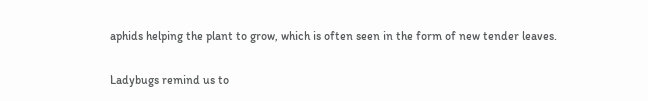aphids helping the plant to grow, which is often seen in the form of new tender leaves.

Ladybugs remind us to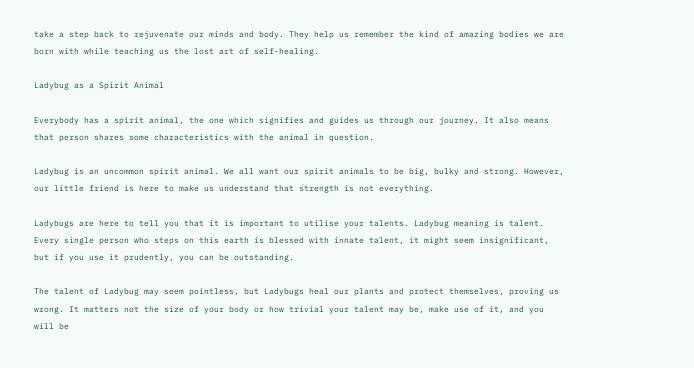take a step back to rejuvenate our minds and body. They help us remember the kind of amazing bodies we are born with while teaching us the lost art of self-healing.

Ladybug as a Spirit Animal

Everybody has a spirit animal, the one which signifies and guides us through our journey. It also means that person shares some characteristics with the animal in question.

Ladybug is an uncommon spirit animal. We all want our spirit animals to be big, bulky and strong. However, our little friend is here to make us understand that strength is not everything.

Ladybugs are here to tell you that it is important to utilise your talents. Ladybug meaning is talent. Every single person who steps on this earth is blessed with innate talent, it might seem insignificant, but if you use it prudently, you can be outstanding.

The talent of Ladybug may seem pointless, but Ladybugs heal our plants and protect themselves, proving us wrong. It matters not the size of your body or how trivial your talent may be, make use of it, and you will be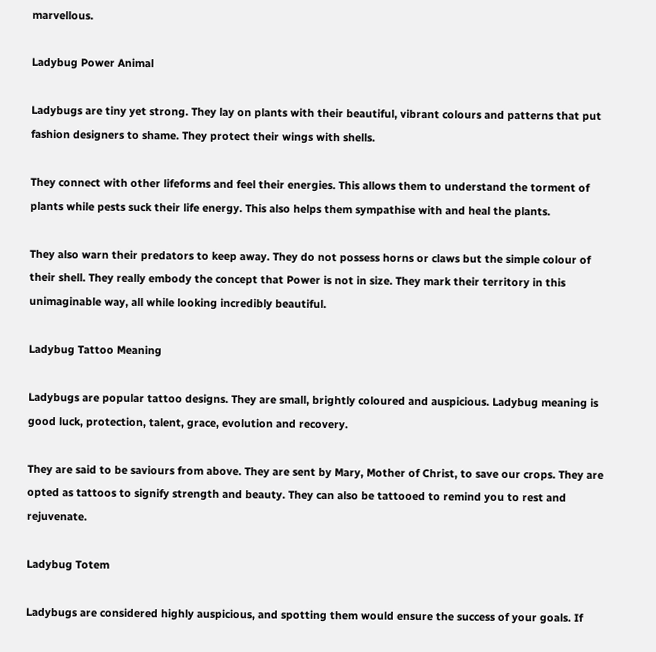marvellous.

Ladybug Power Animal

Ladybugs are tiny yet strong. They lay on plants with their beautiful, vibrant colours and patterns that put fashion designers to shame. They protect their wings with shells.

They connect with other lifeforms and feel their energies. This allows them to understand the torment of plants while pests suck their life energy. This also helps them sympathise with and heal the plants.

They also warn their predators to keep away. They do not possess horns or claws but the simple colour of their shell. They really embody the concept that Power is not in size. They mark their territory in this unimaginable way, all while looking incredibly beautiful.

Ladybug Tattoo Meaning

Ladybugs are popular tattoo designs. They are small, brightly coloured and auspicious. Ladybug meaning is good luck, protection, talent, grace, evolution and recovery.

They are said to be saviours from above. They are sent by Mary, Mother of Christ, to save our crops. They are opted as tattoos to signify strength and beauty. They can also be tattooed to remind you to rest and rejuvenate.

Ladybug Totem

Ladybugs are considered highly auspicious, and spotting them would ensure the success of your goals. If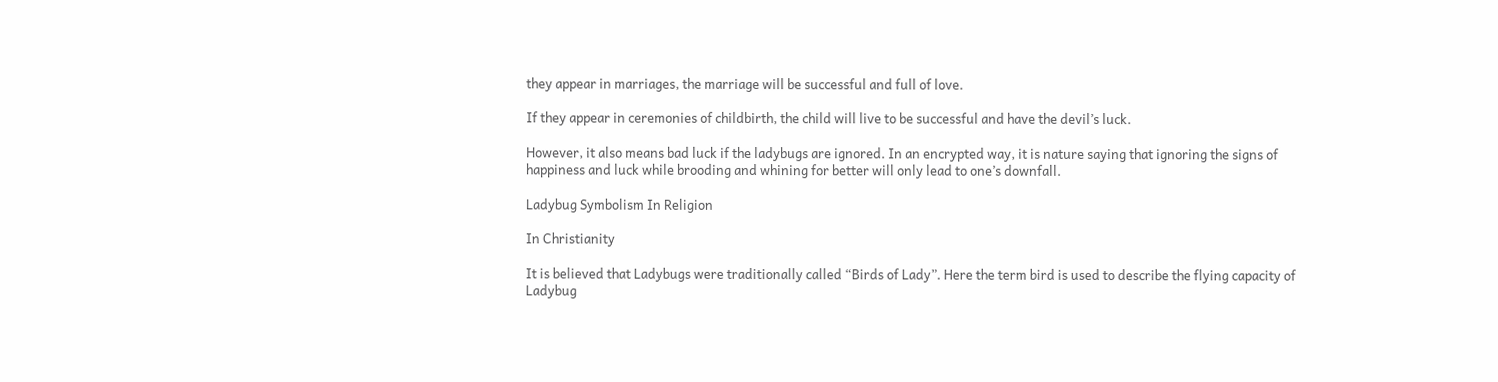they appear in marriages, the marriage will be successful and full of love.

If they appear in ceremonies of childbirth, the child will live to be successful and have the devil’s luck.

However, it also means bad luck if the ladybugs are ignored. In an encrypted way, it is nature saying that ignoring the signs of happiness and luck while brooding and whining for better will only lead to one’s downfall.

Ladybug Symbolism In Religion

In Christianity

It is believed that Ladybugs were traditionally called “Birds of Lady”. Here the term bird is used to describe the flying capacity of Ladybug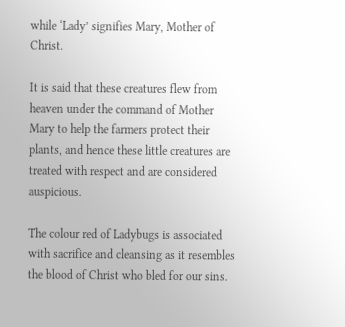while ‘Lady’ signifies Mary, Mother of Christ.

It is said that these creatures flew from heaven under the command of Mother Mary to help the farmers protect their plants, and hence these little creatures are treated with respect and are considered auspicious.

The colour red of Ladybugs is associated with sacrifice and cleansing as it resembles the blood of Christ who bled for our sins.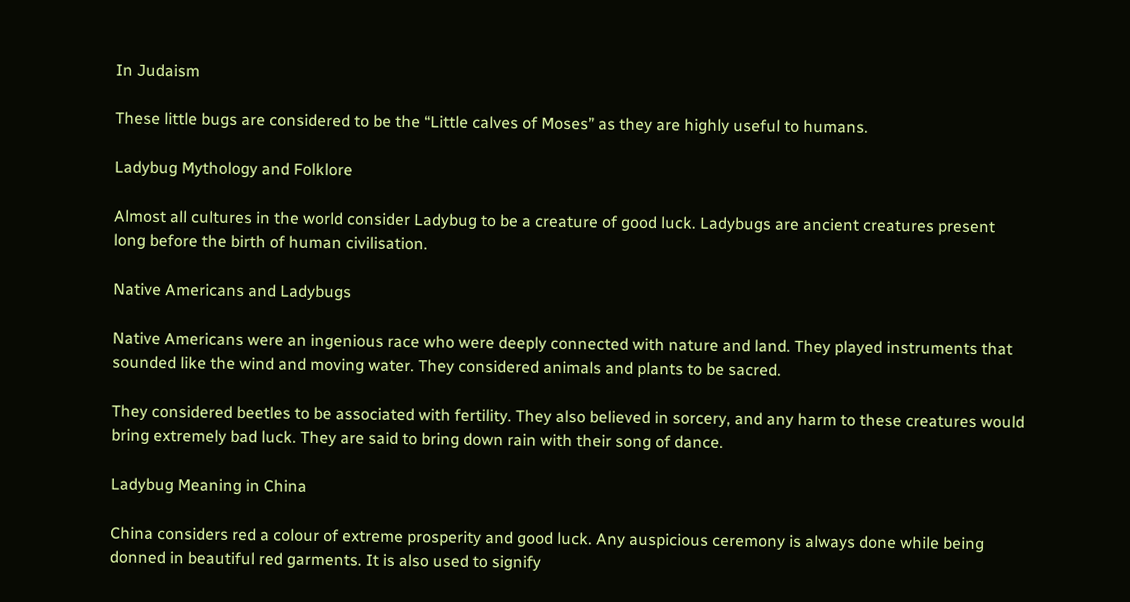In Judaism

These little bugs are considered to be the “Little calves of Moses” as they are highly useful to humans.

Ladybug Mythology and Folklore

Almost all cultures in the world consider Ladybug to be a creature of good luck. Ladybugs are ancient creatures present long before the birth of human civilisation.

Native Americans and Ladybugs

Native Americans were an ingenious race who were deeply connected with nature and land. They played instruments that sounded like the wind and moving water. They considered animals and plants to be sacred.

They considered beetles to be associated with fertility. They also believed in sorcery, and any harm to these creatures would bring extremely bad luck. They are said to bring down rain with their song of dance.

Ladybug Meaning in China

China considers red a colour of extreme prosperity and good luck. Any auspicious ceremony is always done while being donned in beautiful red garments. It is also used to signify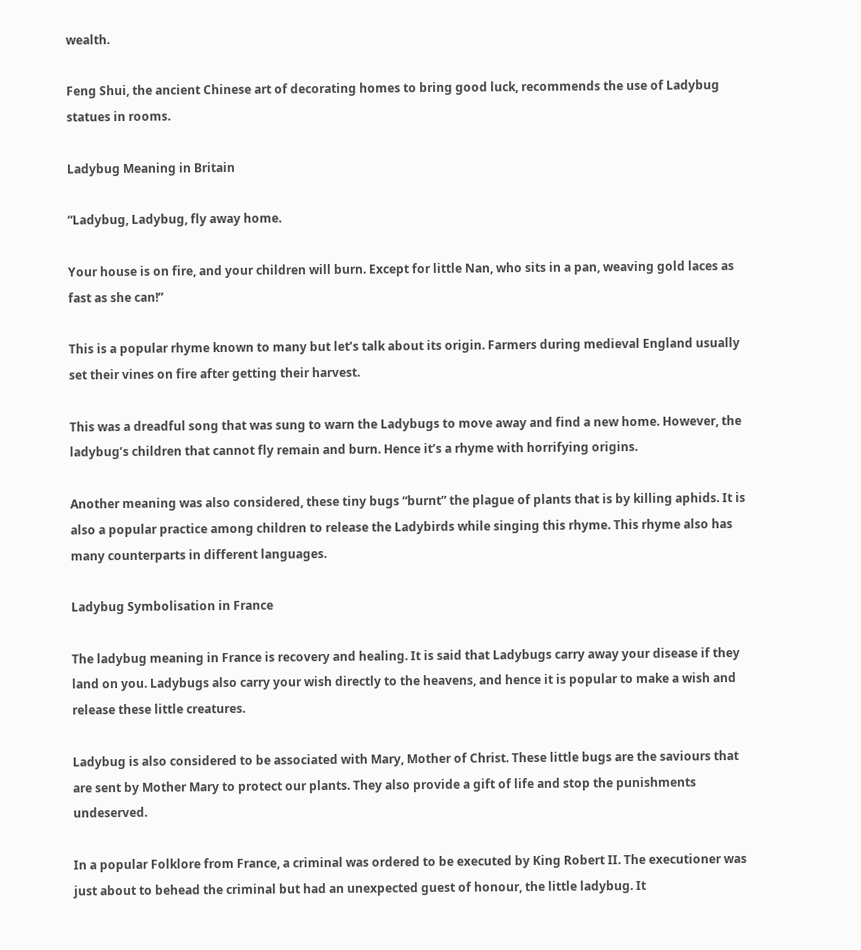wealth.

Feng Shui, the ancient Chinese art of decorating homes to bring good luck, recommends the use of Ladybug statues in rooms.

Ladybug Meaning in Britain

“Ladybug, Ladybug, fly away home.

Your house is on fire, and your children will burn. Except for little Nan, who sits in a pan, weaving gold laces as fast as she can!”

This is a popular rhyme known to many but let’s talk about its origin. Farmers during medieval England usually set their vines on fire after getting their harvest.

This was a dreadful song that was sung to warn the Ladybugs to move away and find a new home. However, the ladybug’s children that cannot fly remain and burn. Hence it’s a rhyme with horrifying origins.

Another meaning was also considered, these tiny bugs “burnt” the plague of plants that is by killing aphids. It is also a popular practice among children to release the Ladybirds while singing this rhyme. This rhyme also has many counterparts in different languages.

Ladybug Symbolisation in France

The ladybug meaning in France is recovery and healing. It is said that Ladybugs carry away your disease if they land on you. Ladybugs also carry your wish directly to the heavens, and hence it is popular to make a wish and release these little creatures.

Ladybug is also considered to be associated with Mary, Mother of Christ. These little bugs are the saviours that are sent by Mother Mary to protect our plants. They also provide a gift of life and stop the punishments undeserved.

In a popular Folklore from France, a criminal was ordered to be executed by King Robert II. The executioner was just about to behead the criminal but had an unexpected guest of honour, the little ladybug. It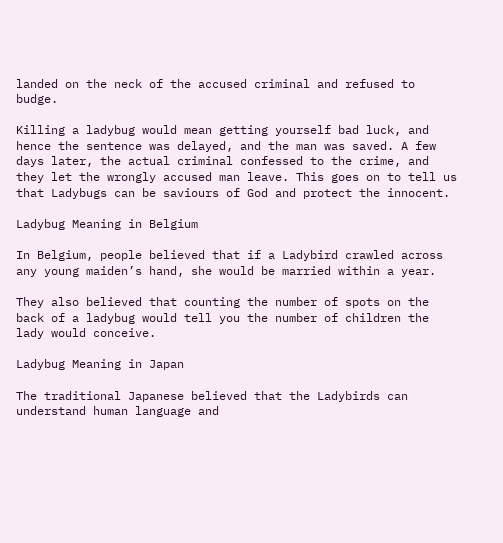landed on the neck of the accused criminal and refused to budge.

Killing a ladybug would mean getting yourself bad luck, and hence the sentence was delayed, and the man was saved. A few days later, the actual criminal confessed to the crime, and they let the wrongly accused man leave. This goes on to tell us that Ladybugs can be saviours of God and protect the innocent.

Ladybug Meaning in Belgium

In Belgium, people believed that if a Ladybird crawled across any young maiden’s hand, she would be married within a year.

They also believed that counting the number of spots on the back of a ladybug would tell you the number of children the lady would conceive.

Ladybug Meaning in Japan

The traditional Japanese believed that the Ladybirds can understand human language and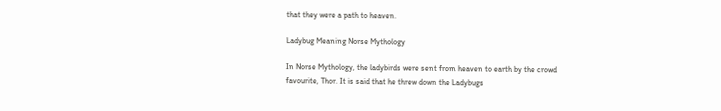that they were a path to heaven.

Ladybug Meaning Norse Mythology

In Norse Mythology, the ladybirds were sent from heaven to earth by the crowd favourite, Thor. It is said that he threw down the Ladybugs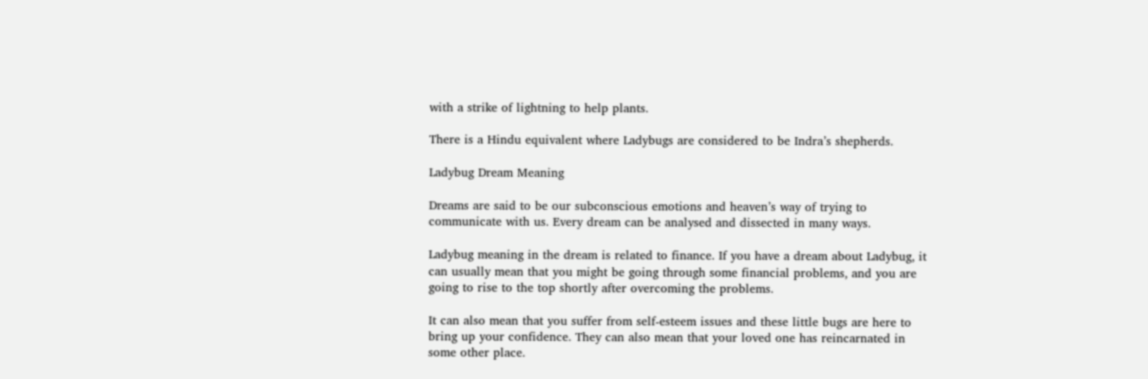with a strike of lightning to help plants.

There is a Hindu equivalent where Ladybugs are considered to be Indra’s shepherds.

Ladybug Dream Meaning

Dreams are said to be our subconscious emotions and heaven’s way of trying to communicate with us. Every dream can be analysed and dissected in many ways.

Ladybug meaning in the dream is related to finance. If you have a dream about Ladybug, it can usually mean that you might be going through some financial problems, and you are going to rise to the top shortly after overcoming the problems.

It can also mean that you suffer from self-esteem issues and these little bugs are here to bring up your confidence. They can also mean that your loved one has reincarnated in some other place.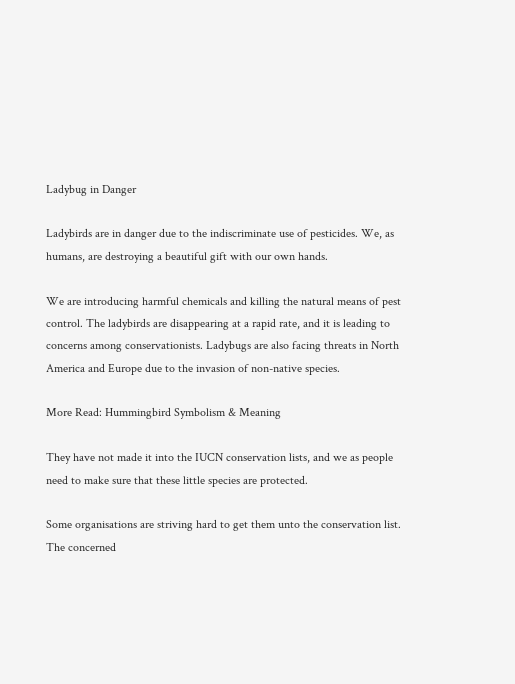Ladybug in Danger

Ladybirds are in danger due to the indiscriminate use of pesticides. We, as humans, are destroying a beautiful gift with our own hands.

We are introducing harmful chemicals and killing the natural means of pest control. The ladybirds are disappearing at a rapid rate, and it is leading to concerns among conservationists. Ladybugs are also facing threats in North America and Europe due to the invasion of non-native species.

More Read: Hummingbird Symbolism & Meaning

They have not made it into the IUCN conservation lists, and we as people need to make sure that these little species are protected.

Some organisations are striving hard to get them unto the conservation list. The concerned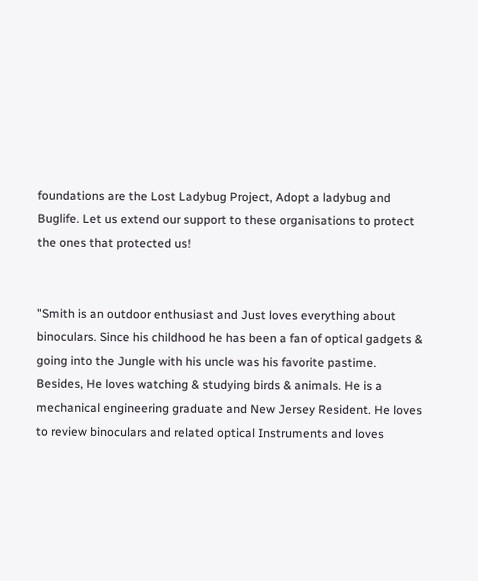foundations are the Lost Ladybug Project, Adopt a ladybug and Buglife. Let us extend our support to these organisations to protect the ones that protected us!


"Smith is an outdoor enthusiast and Just loves everything about binoculars. Since his childhood he has been a fan of optical gadgets & going into the Jungle with his uncle was his favorite pastime. Besides, He loves watching & studying birds & animals. He is a mechanical engineering graduate and New Jersey Resident. He loves to review binoculars and related optical Instruments and loves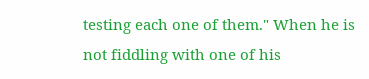testing each one of them." When he is not fiddling with one of his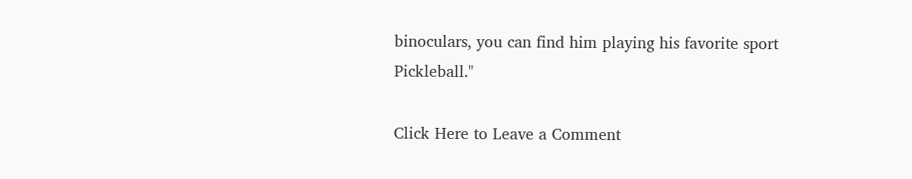binoculars, you can find him playing his favorite sport Pickleball."

Click Here to Leave a Comment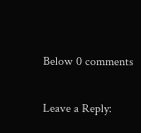Below 0 comments

Leave a Reply: